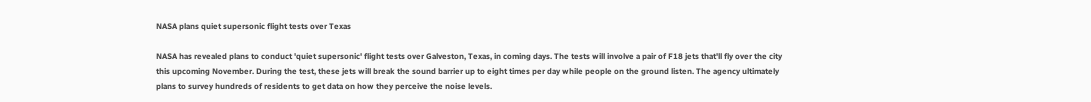NASA plans quiet supersonic flight tests over Texas

NASA has revealed plans to conduct 'quiet supersonic' flight tests over Galveston, Texas, in coming days. The tests will involve a pair of F18 jets that'll fly over the city this upcoming November. During the test, these jets will break the sound barrier up to eight times per day while people on the ground listen. The agency ultimately plans to survey hundreds of residents to get data on how they perceive the noise levels.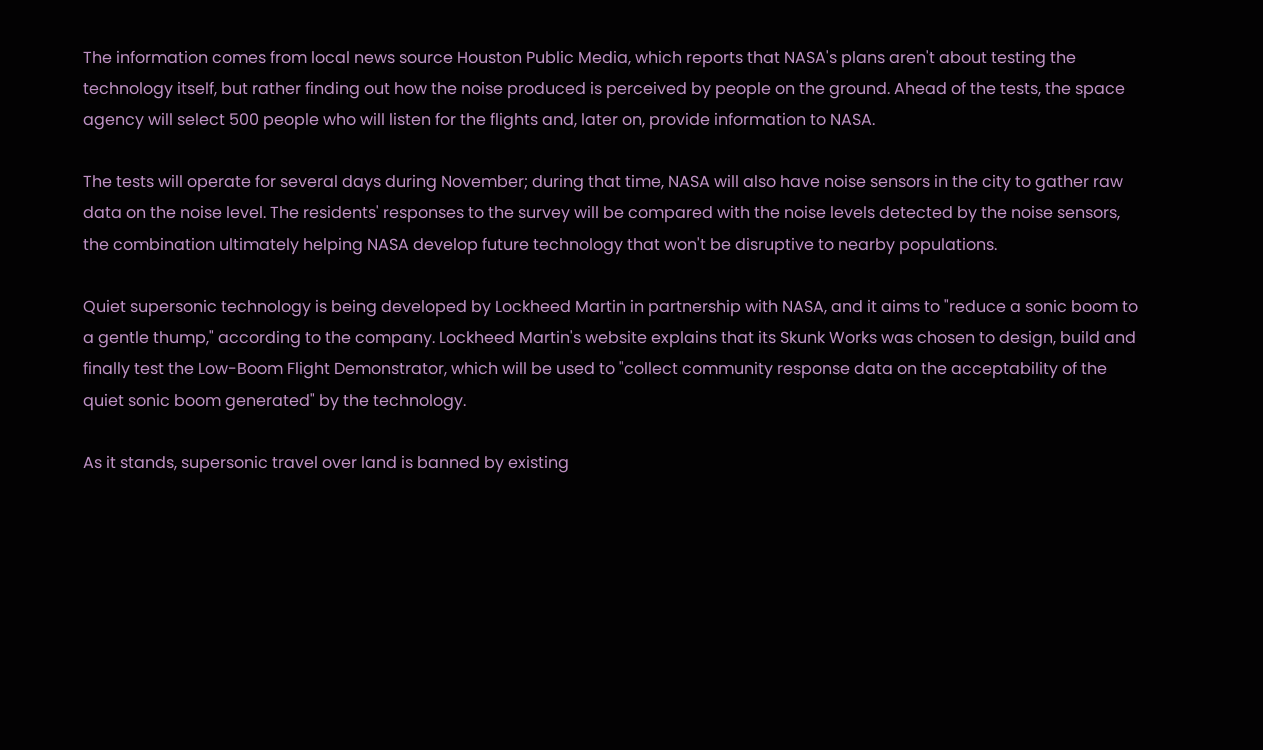The information comes from local news source Houston Public Media, which reports that NASA's plans aren't about testing the technology itself, but rather finding out how the noise produced is perceived by people on the ground. Ahead of the tests, the space agency will select 500 people who will listen for the flights and, later on, provide information to NASA.

The tests will operate for several days during November; during that time, NASA will also have noise sensors in the city to gather raw data on the noise level. The residents' responses to the survey will be compared with the noise levels detected by the noise sensors, the combination ultimately helping NASA develop future technology that won't be disruptive to nearby populations.

Quiet supersonic technology is being developed by Lockheed Martin in partnership with NASA, and it aims to "reduce a sonic boom to a gentle thump," according to the company. Lockheed Martin's website explains that its Skunk Works was chosen to design, build and finally test the Low-Boom Flight Demonstrator, which will be used to "collect community response data on the acceptability of the quiet sonic boom generated" by the technology.

As it stands, supersonic travel over land is banned by existing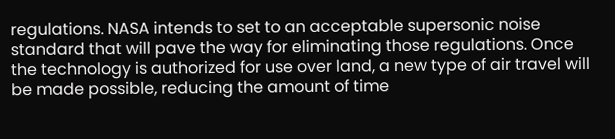regulations. NASA intends to set to an acceptable supersonic noise standard that will pave the way for eliminating those regulations. Once the technology is authorized for use over land, a new type of air travel will be made possible, reducing the amount of time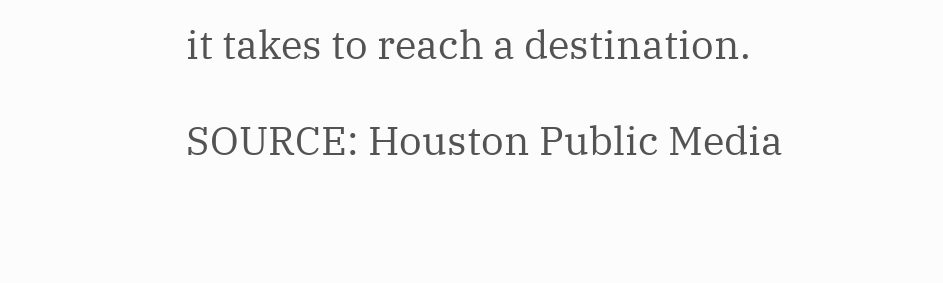it takes to reach a destination.

SOURCE: Houston Public Media